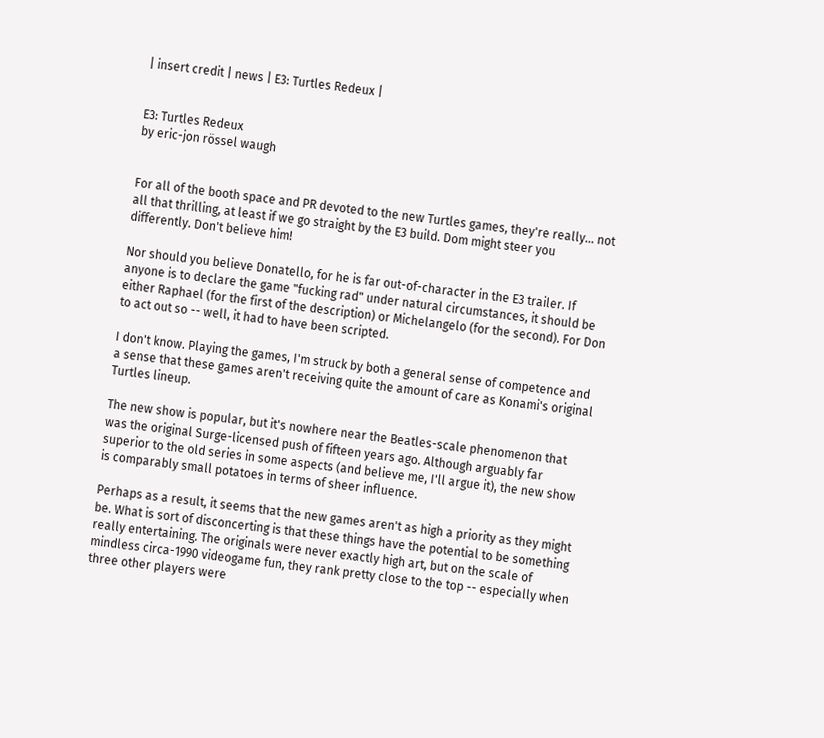| insert credit | news | E3: Turtles Redeux |


E3: Turtles Redeux
by eric-jon rössel waugh


For all of the booth space and PR devoted to the new Turtles games, they're really... not all that thrilling, at least if we go straight by the E3 build. Dom might steer you differently. Don't believe him!

Nor should you believe Donatello, for he is far out-of-character in the E3 trailer. If anyone is to declare the game "fucking rad" under natural circumstances, it should be either Raphael (for the first of the description) or Michelangelo (for the second). For Don to act out so -- well, it had to have been scripted.

I don't know. Playing the games, I'm struck by both a general sense of competence and a sense that these games aren't receiving quite the amount of care as Konami's original Turtles lineup.

The new show is popular, but it's nowhere near the Beatles-scale phenomenon that was the original Surge-licensed push of fifteen years ago. Although arguably far superior to the old series in some aspects (and believe me, I'll argue it), the new show is comparably small potatoes in terms of sheer influence.

Perhaps as a result, it seems that the new games aren't as high a priority as they might be. What is sort of disconcerting is that these things have the potential to be something really entertaining. The originals were never exactly high art, but on the scale of mindless circa-1990 videogame fun, they rank pretty close to the top -- especially when three other players were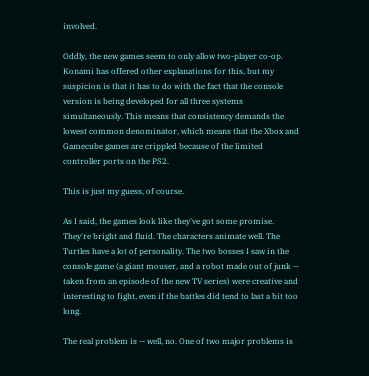involved.

Oddly, the new games seem to only allow two-player co-op. Konami has offered other explanations for this, but my suspicion is that it has to do with the fact that the console version is being developed for all three systems simultaneously. This means that consistency demands the lowest common denominator, which means that the Xbox and Gamecube games are crippled because of the limited controller ports on the PS2.

This is just my guess, of course.

As I said, the games look like they've got some promise. They're bright and fluid. The characters animate well. The Turtles have a lot of personality. The two bosses I saw in the console game (a giant mouser, and a robot made out of junk -- taken from an episode of the new TV series) were creative and interesting to fight, even if the battles did tend to last a bit too long.

The real problem is -- well, no. One of two major problems is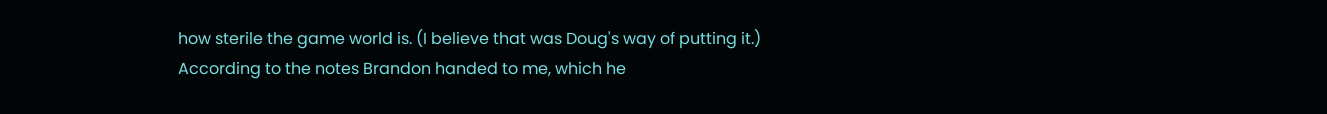how sterile the game world is. (I believe that was Doug's way of putting it.) According to the notes Brandon handed to me, which he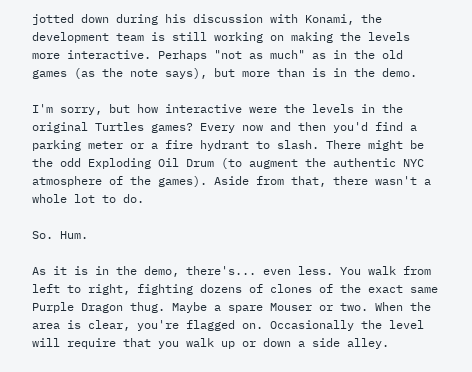jotted down during his discussion with Konami, the development team is still working on making the levels more interactive. Perhaps "not as much" as in the old games (as the note says), but more than is in the demo.

I'm sorry, but how interactive were the levels in the original Turtles games? Every now and then you'd find a parking meter or a fire hydrant to slash. There might be the odd Exploding Oil Drum (to augment the authentic NYC atmosphere of the games). Aside from that, there wasn't a whole lot to do.

So. Hum.

As it is in the demo, there's... even less. You walk from left to right, fighting dozens of clones of the exact same Purple Dragon thug. Maybe a spare Mouser or two. When the area is clear, you're flagged on. Occasionally the level will require that you walk up or down a side alley.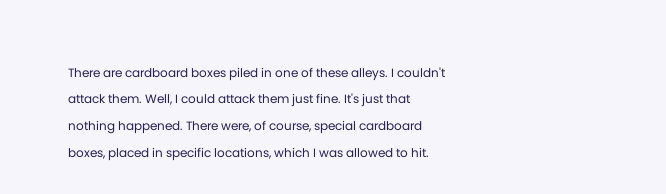There are cardboard boxes piled in one of these alleys. I couldn't attack them. Well, I could attack them just fine. It's just that nothing happened. There were, of course, special cardboard boxes, placed in specific locations, which I was allowed to hit.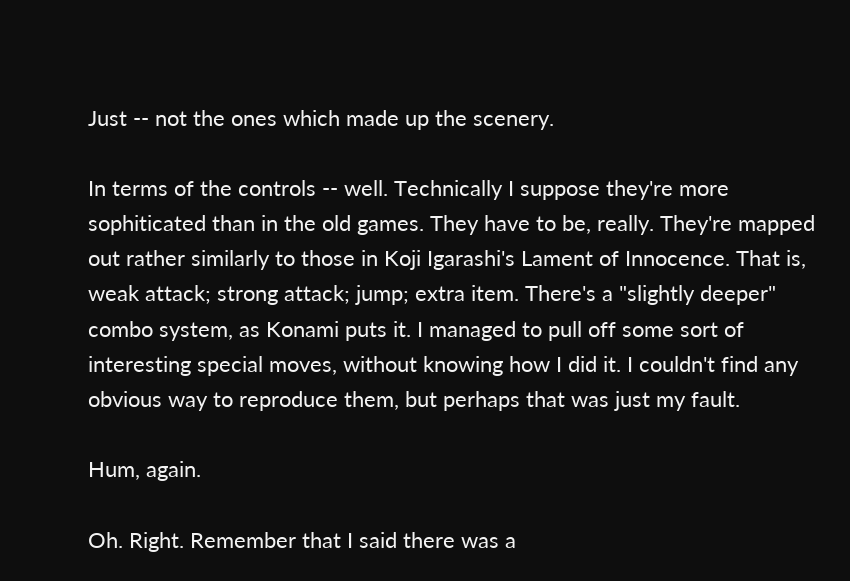Just -- not the ones which made up the scenery.

In terms of the controls -- well. Technically I suppose they're more sophiticated than in the old games. They have to be, really. They're mapped out rather similarly to those in Koji Igarashi's Lament of Innocence. That is, weak attack; strong attack; jump; extra item. There's a "slightly deeper" combo system, as Konami puts it. I managed to pull off some sort of interesting special moves, without knowing how I did it. I couldn't find any obvious way to reproduce them, but perhaps that was just my fault.

Hum, again.

Oh. Right. Remember that I said there was a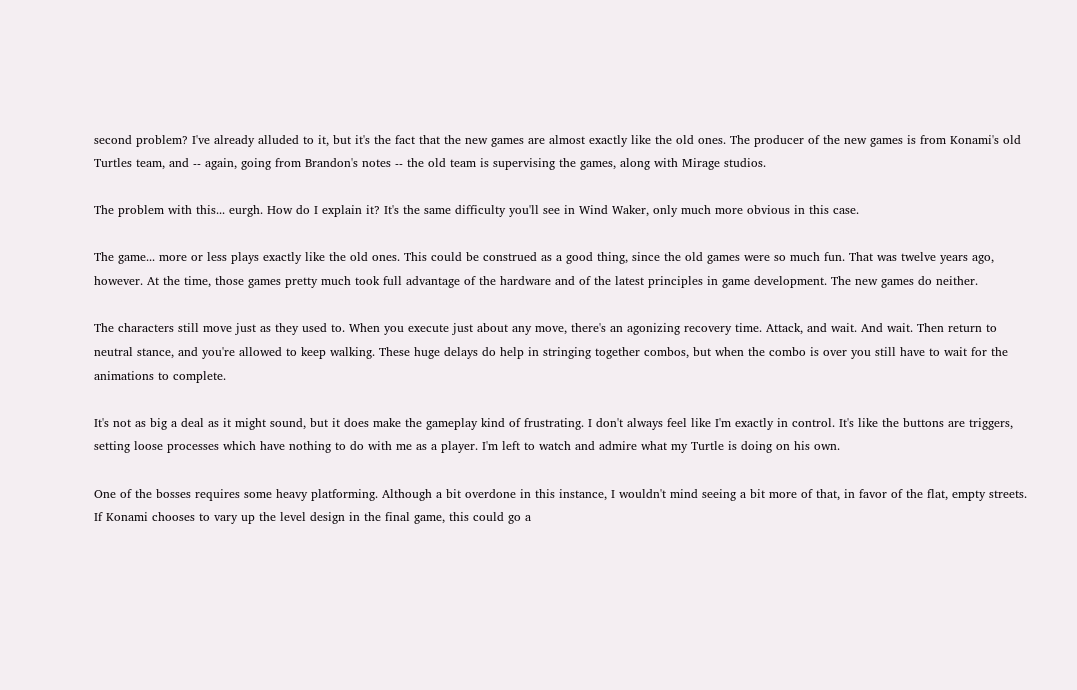second problem? I've already alluded to it, but it's the fact that the new games are almost exactly like the old ones. The producer of the new games is from Konami's old Turtles team, and -- again, going from Brandon's notes -- the old team is supervising the games, along with Mirage studios.

The problem with this... eurgh. How do I explain it? It's the same difficulty you'll see in Wind Waker, only much more obvious in this case.

The game... more or less plays exactly like the old ones. This could be construed as a good thing, since the old games were so much fun. That was twelve years ago, however. At the time, those games pretty much took full advantage of the hardware and of the latest principles in game development. The new games do neither.

The characters still move just as they used to. When you execute just about any move, there's an agonizing recovery time. Attack, and wait. And wait. Then return to neutral stance, and you're allowed to keep walking. These huge delays do help in stringing together combos, but when the combo is over you still have to wait for the animations to complete.

It's not as big a deal as it might sound, but it does make the gameplay kind of frustrating. I don't always feel like I'm exactly in control. It's like the buttons are triggers, setting loose processes which have nothing to do with me as a player. I'm left to watch and admire what my Turtle is doing on his own.

One of the bosses requires some heavy platforming. Although a bit overdone in this instance, I wouldn't mind seeing a bit more of that, in favor of the flat, empty streets. If Konami chooses to vary up the level design in the final game, this could go a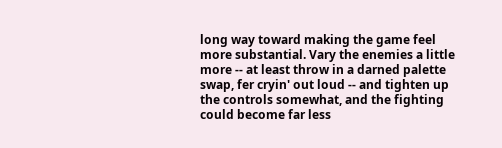long way toward making the game feel more substantial. Vary the enemies a little more -- at least throw in a darned palette swap, fer cryin' out loud -- and tighten up the controls somewhat, and the fighting could become far less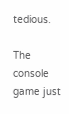tedious.

The console game just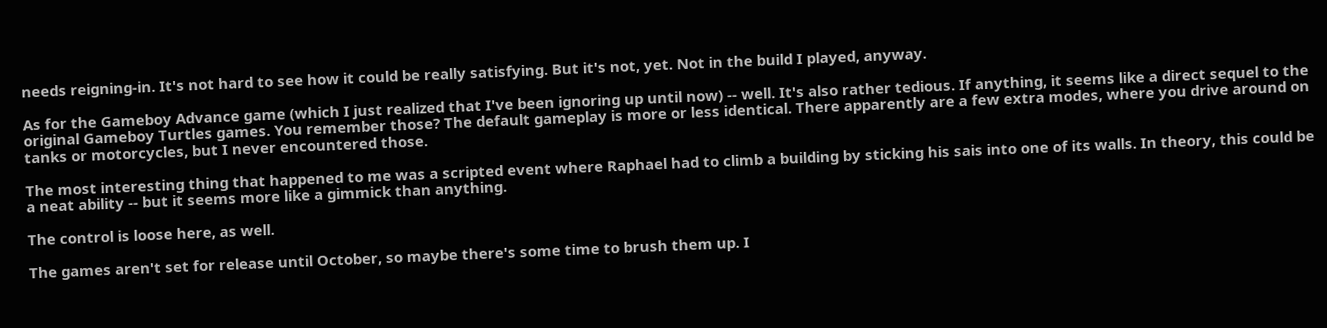needs reigning-in. It's not hard to see how it could be really satisfying. But it's not, yet. Not in the build I played, anyway.

As for the Gameboy Advance game (which I just realized that I've been ignoring up until now) -- well. It's also rather tedious. If anything, it seems like a direct sequel to the original Gameboy Turtles games. You remember those? The default gameplay is more or less identical. There apparently are a few extra modes, where you drive around on tanks or motorcycles, but I never encountered those.

The most interesting thing that happened to me was a scripted event where Raphael had to climb a building by sticking his sais into one of its walls. In theory, this could be a neat ability -- but it seems more like a gimmick than anything.

The control is loose here, as well.

The games aren't set for release until October, so maybe there's some time to brush them up. I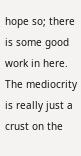hope so; there is some good work in here. The mediocrity is really just a crust on the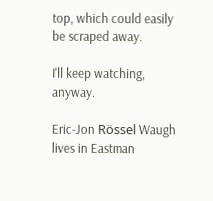top, which could easily be scraped away.

I'll keep watching, anyway.

Eric-Jon Rössel Waugh lives in Eastman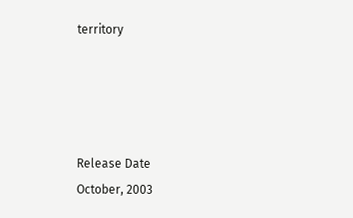territory




Release Date
October, 2003